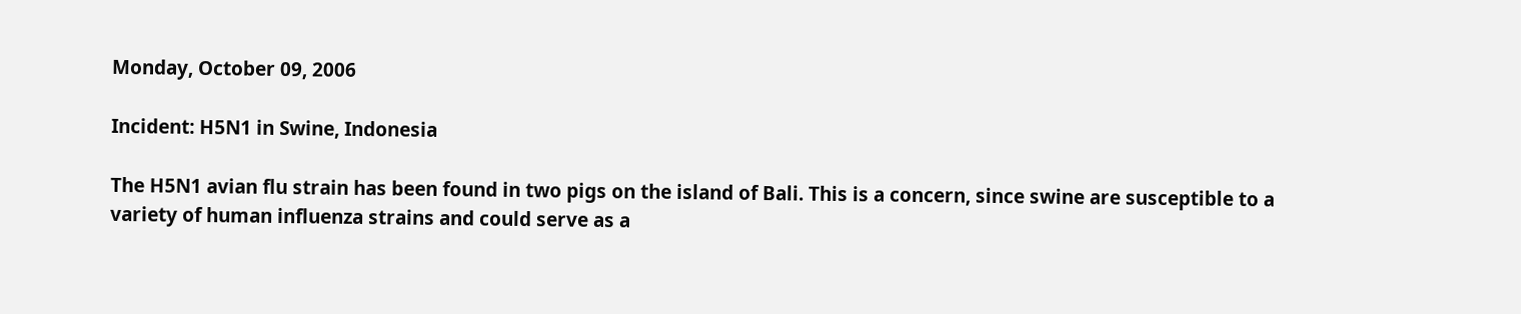Monday, October 09, 2006

Incident: H5N1 in Swine, Indonesia

The H5N1 avian flu strain has been found in two pigs on the island of Bali. This is a concern, since swine are susceptible to a variety of human influenza strains and could serve as a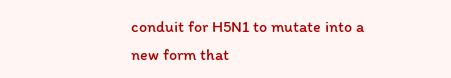conduit for H5N1 to mutate into a new form that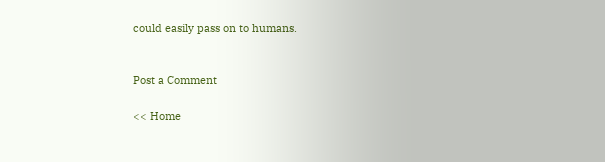could easily pass on to humans.


Post a Comment

<< Home